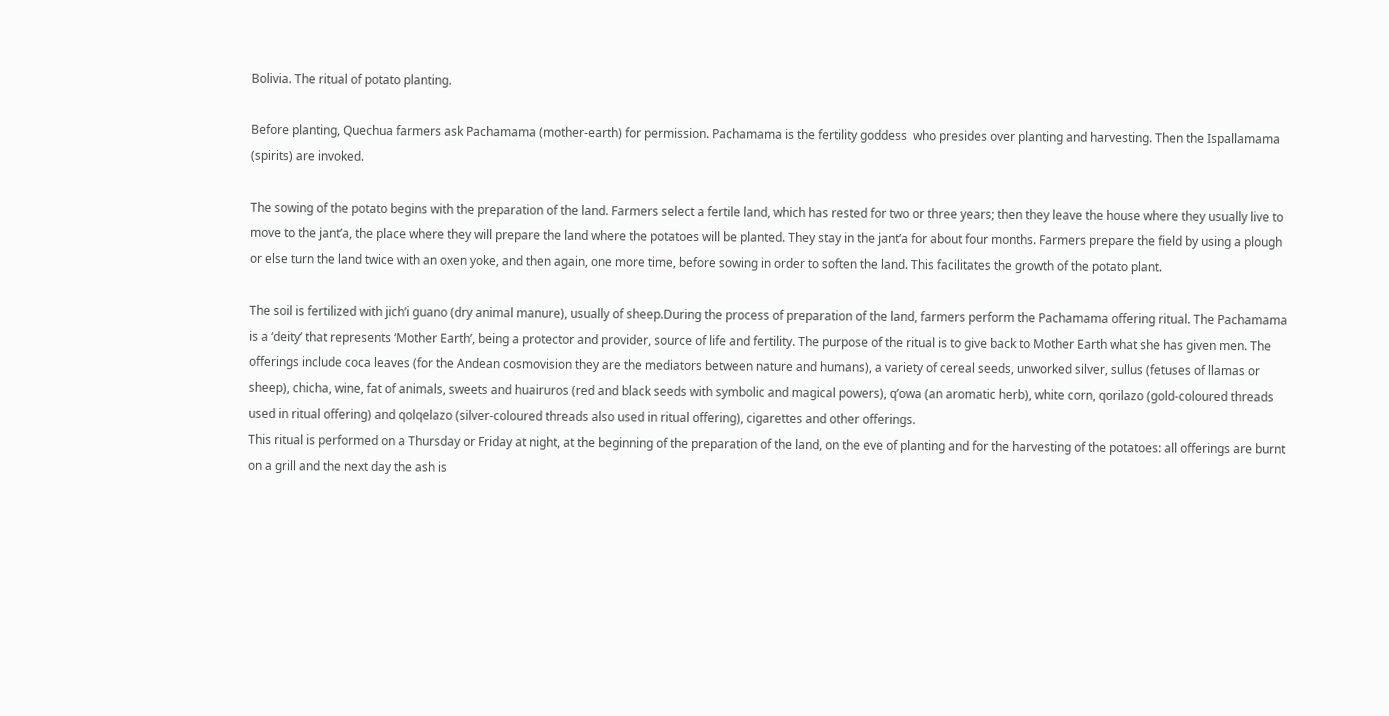Bolivia. The ritual of potato planting.

Before planting, Quechua farmers ask Pachamama (mother-earth) for permission. Pachamama is the fertility goddess  who presides over planting and harvesting. Then the Ispallamama (spirits) are invoked.

The sowing of the potato begins with the preparation of the land. Farmers select a fertile land, which has rested for two or three years; then they leave the house where they usually live to move to the jant’a, the place where they will prepare the land where the potatoes will be planted. They stay in the jant’a for about four months. Farmers prepare the field by using a plough or else turn the land twice with an oxen yoke, and then again, one more time, before sowing in order to soften the land. This facilitates the growth of the potato plant.

The soil is fertilized with jich’i guano (dry animal manure), usually of sheep.During the process of preparation of the land, farmers perform the Pachamama offering ritual. The Pachamama is a ‘deity’ that represents ‘Mother Earth’, being a protector and provider, source of life and fertility. The purpose of the ritual is to give back to Mother Earth what she has given men. The offerings include coca leaves (for the Andean cosmovision they are the mediators between nature and humans), a variety of cereal seeds, unworked silver, sullus (fetuses of llamas or sheep), chicha, wine, fat of animals, sweets and huairuros (red and black seeds with symbolic and magical powers), q’owa (an aromatic herb), white corn, qorilazo (gold-coloured threads used in ritual offering) and qolqelazo (silver-coloured threads also used in ritual offering), cigarettes and other offerings.
This ritual is performed on a Thursday or Friday at night, at the beginning of the preparation of the land, on the eve of planting and for the harvesting of the potatoes: all offerings are burnt on a grill and the next day the ash is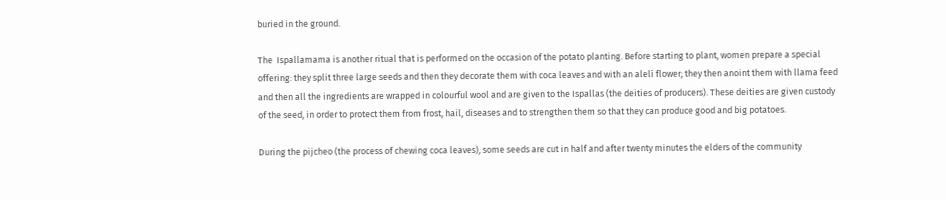buried in the ground.

The  Ispallamama is another ritual that is performed on the occasion of the potato planting. Before starting to plant, women prepare a special offering: they split three large seeds and then they decorate them with coca leaves and with an alelí flower; they then anoint them with llama feed and then all the ingredients are wrapped in colourful wool and are given to the Ispallas (the deities of producers). These deities are given custody of the seed, in order to protect them from frost, hail, diseases and to strengthen them so that they can produce good and big potatoes.

During the pijcheo (the process of chewing coca leaves), some seeds are cut in half and after twenty minutes the elders of the community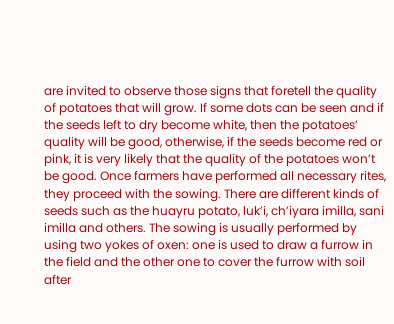are invited to observe those signs that foretell the quality of potatoes that will grow. If some dots can be seen and if the seeds left to dry become white, then the potatoes’ quality will be good, otherwise, if the seeds become red or pink, it is very likely that the quality of the potatoes won’t be good. Once farmers have performed all necessary rites, they proceed with the sowing. There are different kinds of seeds such as the huayru potato, luk’i, ch’iyara imilla, sani imilla and others. The sowing is usually performed by using two yokes of oxen: one is used to draw a furrow in the field and the other one to cover the furrow with soil after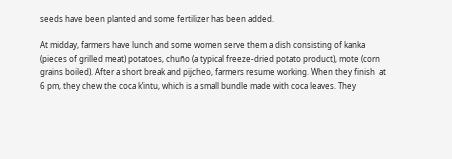seeds have been planted and some fertilizer has been added.

At midday, farmers have lunch and some women serve them a dish consisting of kanka (pieces of grilled meat) potatoes, chuño (a typical freeze-dried potato product), mote (corn grains boiled). After a short break and pijcheo, farmers resume working. When they finish  at 6 pm, they chew the coca k’intu, which is a small bundle made with coca leaves. They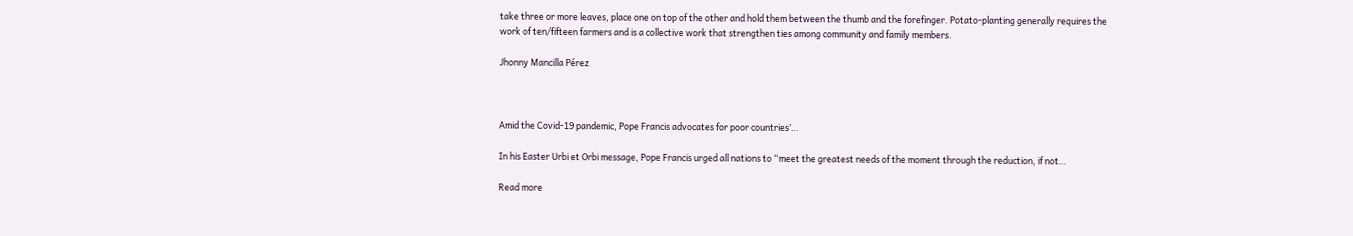take three or more leaves, place one on top of the other and hold them between the thumb and the forefinger. Potato-planting generally requires the work of ten/fifteen farmers and is a collective work that strengthen ties among community and family members.

Jhonny Mancilla Pérez



Amid the Covid-19 pandemic, Pope Francis advocates for poor countries’…

In his Easter Urbi et Orbi message, Pope Francis urged all nations to “meet the greatest needs of the moment through the reduction, if not…

Read more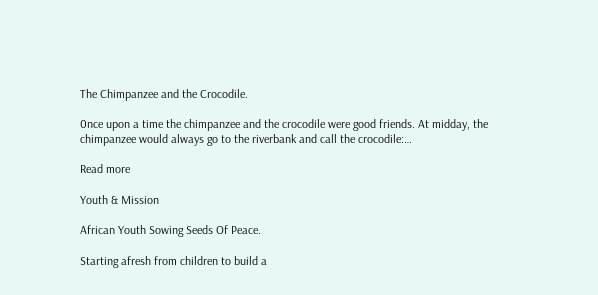The Chimpanzee and the Crocodile.

0nce upon a time the chimpanzee and the crocodile were good friends. At midday, the chimpanzee would always go to the riverbank and call the crocodile:…

Read more

Youth & Mission

African Youth Sowing Seeds Of Peace.

Starting afresh from children to build a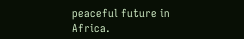peaceful future in Africa.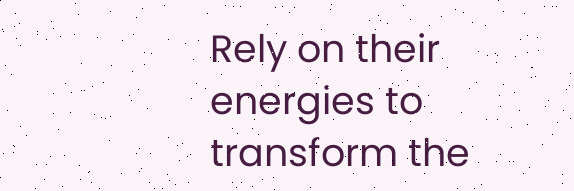Rely on their energies to transform the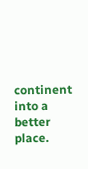continent into a better place.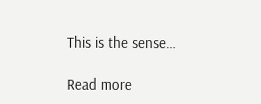This is the sense…

Read more